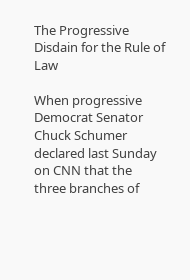The Progressive Disdain for the Rule of Law

When progressive Democrat Senator Chuck Schumer declared last Sunday on CNN that the three branches of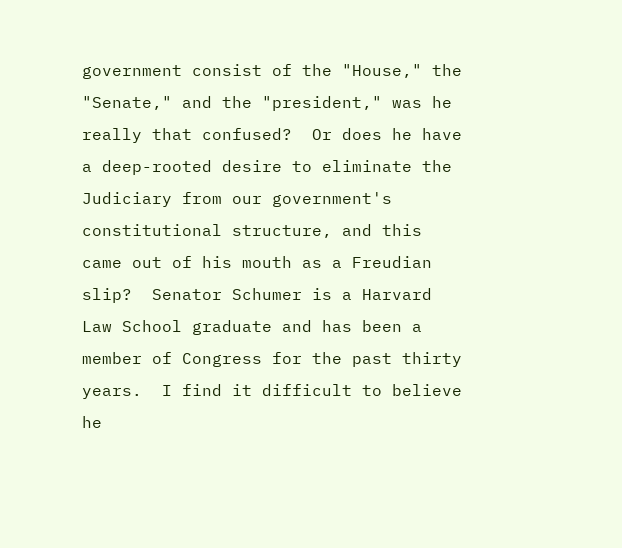government consist of the "House," the "Senate," and the "president," was he really that confused?  Or does he have a deep-rooted desire to eliminate the Judiciary from our government's constitutional structure, and this came out of his mouth as a Freudian slip?  Senator Schumer is a Harvard Law School graduate and has been a member of Congress for the past thirty years.  I find it difficult to believe he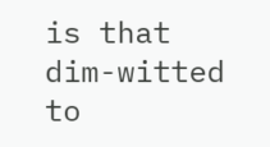is that dim-witted to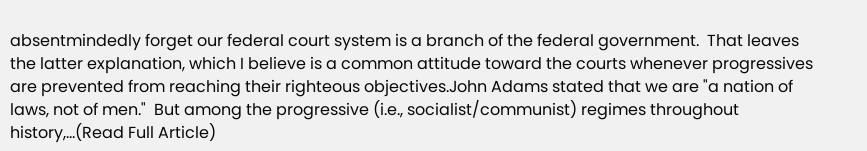absentmindedly forget our federal court system is a branch of the federal government.  That leaves the latter explanation, which I believe is a common attitude toward the courts whenever progressives are prevented from reaching their righteous objectives.John Adams stated that we are "a nation of laws, not of men."  But among the progressive (i.e., socialist/communist) regimes throughout history,...(Read Full Article)